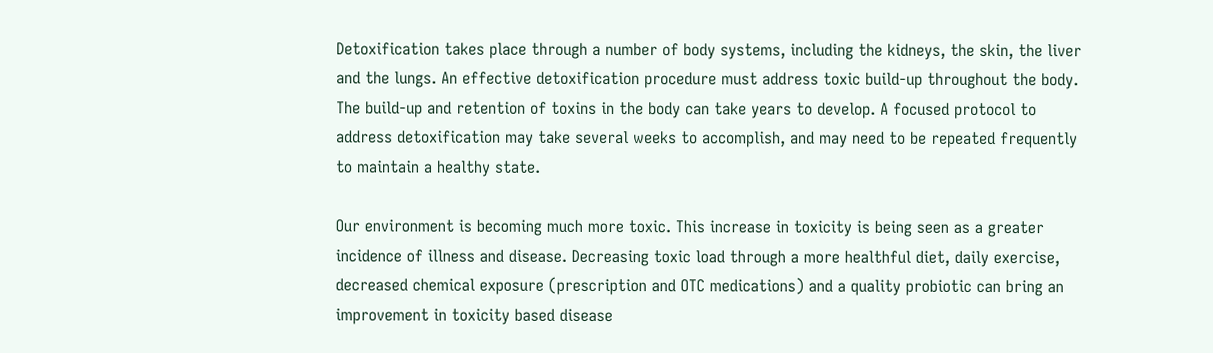Detoxification takes place through a number of body systems, including the kidneys, the skin, the liver and the lungs. An effective detoxification procedure must address toxic build-up throughout the body. The build-up and retention of toxins in the body can take years to develop. A focused protocol to address detoxification may take several weeks to accomplish, and may need to be repeated frequently to maintain a healthy state.

Our environment is becoming much more toxic. This increase in toxicity is being seen as a greater incidence of illness and disease. Decreasing toxic load through a more healthful diet, daily exercise, decreased chemical exposure (prescription and OTC medications) and a quality probiotic can bring an improvement in toxicity based disease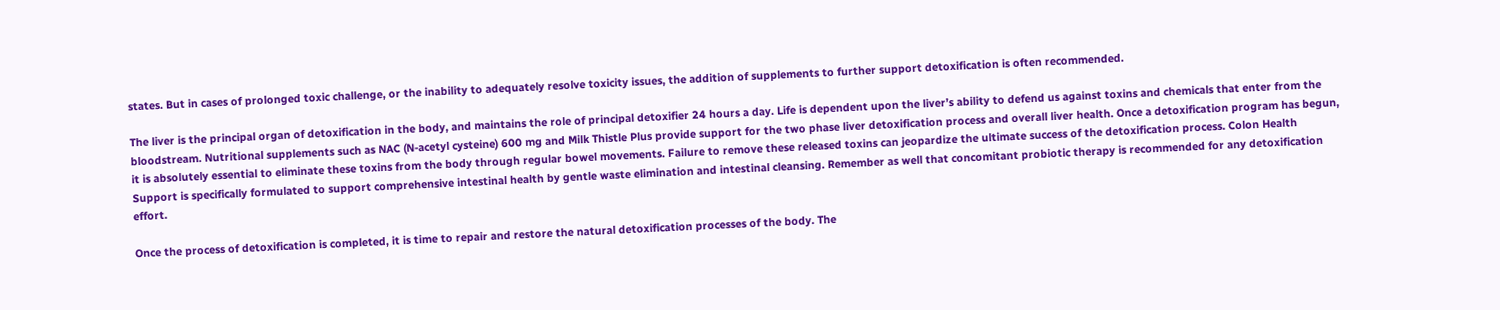states. But in cases of prolonged toxic challenge, or the inability to adequately resolve toxicity issues, the addition of supplements to further support detoxification is often recommended.

The liver is the principal organ of detoxification in the body, and maintains the role of principal detoxifier 24 hours a day. Life is dependent upon the liver’s ability to defend us against toxins and chemicals that enter from the bloodstream. Nutritional supplements such as NAC (N-acetyl cysteine) 600 mg and Milk Thistle Plus provide support for the two phase liver detoxification process and overall liver health. Once a detoxification program has begun, it is absolutely essential to eliminate these toxins from the body through regular bowel movements. Failure to remove these released toxins can jeopardize the ultimate success of the detoxification process. Colon Health Support is specifically formulated to support comprehensive intestinal health by gentle waste elimination and intestinal cleansing. Remember as well that concomitant probiotic therapy is recommended for any detoxification effort.

Once the process of detoxification is completed, it is time to repair and restore the natural detoxification processes of the body. The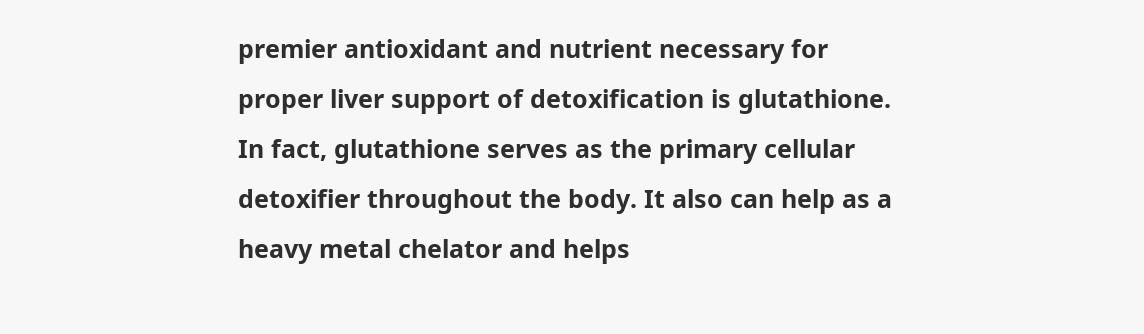premier antioxidant and nutrient necessary for proper liver support of detoxification is glutathione. In fact, glutathione serves as the primary cellular detoxifier throughout the body. It also can help as a heavy metal chelator and helps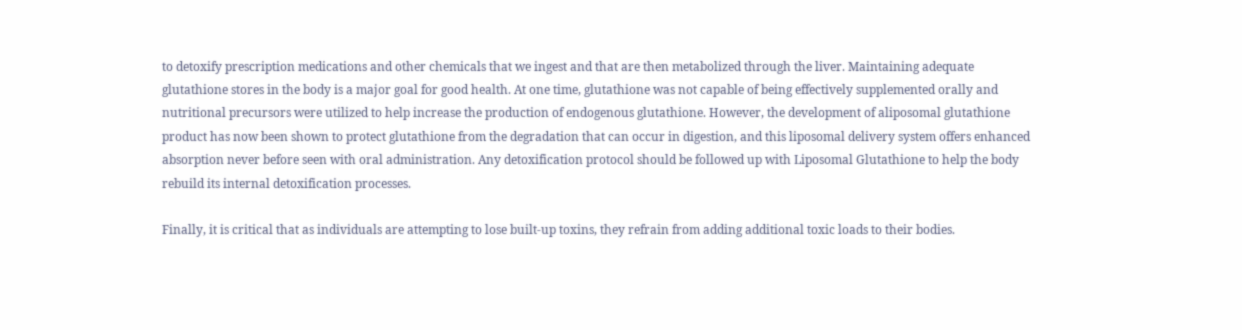to detoxify prescription medications and other chemicals that we ingest and that are then metabolized through the liver. Maintaining adequate glutathione stores in the body is a major goal for good health. At one time, glutathione was not capable of being effectively supplemented orally and nutritional precursors were utilized to help increase the production of endogenous glutathione. However, the development of aliposomal glutathione product has now been shown to protect glutathione from the degradation that can occur in digestion, and this liposomal delivery system offers enhanced absorption never before seen with oral administration. Any detoxification protocol should be followed up with Liposomal Glutathione to help the body rebuild its internal detoxification processes.

Finally, it is critical that as individuals are attempting to lose built-up toxins, they refrain from adding additional toxic loads to their bodies.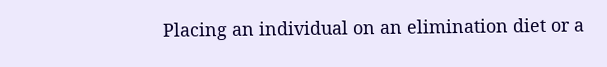Placing an individual on an elimination diet or a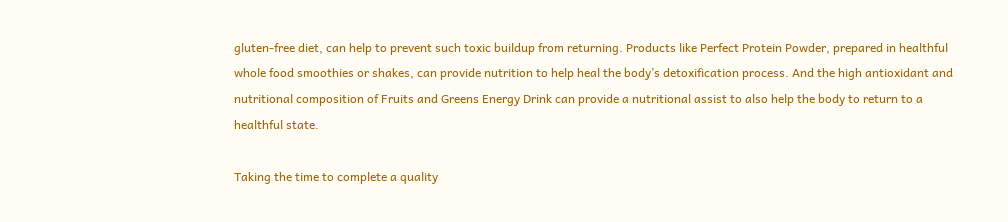gluten-free diet, can help to prevent such toxic buildup from returning. Products like Perfect Protein Powder, prepared in healthful whole food smoothies or shakes, can provide nutrition to help heal the body’s detoxification process. And the high antioxidant and nutritional composition of Fruits and Greens Energy Drink can provide a nutritional assist to also help the body to return to a healthful state.

Taking the time to complete a quality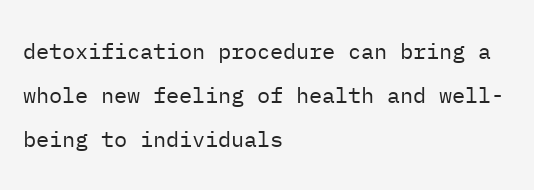detoxification procedure can bring a whole new feeling of health and well-being to individuals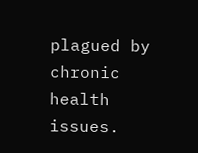plagued by chronic health issues.